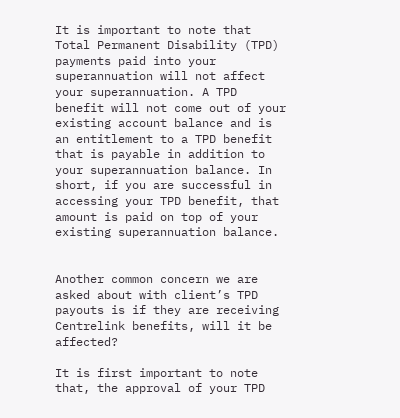It is important to note that Total Permanent Disability (TPD) payments paid into your superannuation will not affect your superannuation. A TPD benefit will not come out of your existing account balance and is an entitlement to a TPD benefit that is payable in addition to your superannuation balance. In short, if you are successful in accessing your TPD benefit, that amount is paid on top of your existing superannuation balance.


Another common concern we are asked about with client’s TPD payouts is if they are receiving Centrelink benefits, will it be affected?

It is first important to note that, the approval of your TPD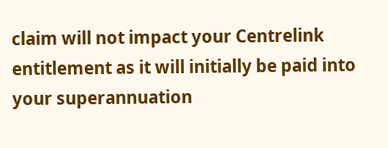claim will not impact your Centrelink entitlement as it will initially be paid into your superannuation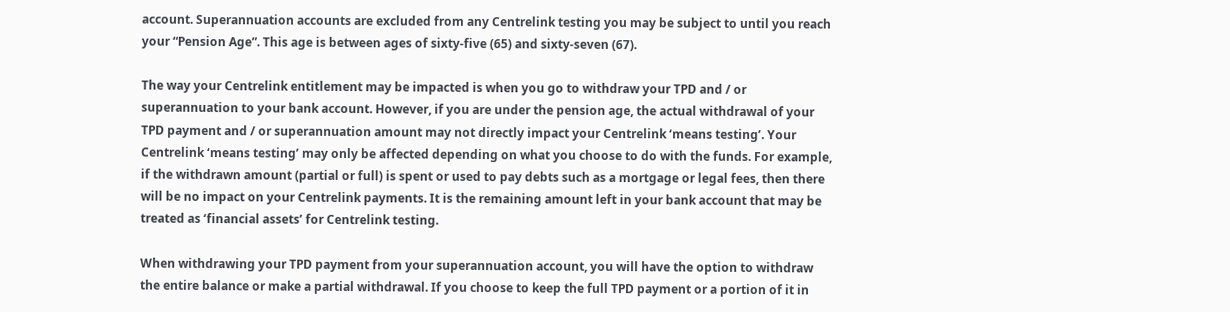account. Superannuation accounts are excluded from any Centrelink testing you may be subject to until you reach your “Pension Age”. This age is between ages of sixty-five (65) and sixty-seven (67).

The way your Centrelink entitlement may be impacted is when you go to withdraw your TPD and / or superannuation to your bank account. However, if you are under the pension age, the actual withdrawal of your TPD payment and / or superannuation amount may not directly impact your Centrelink ‘means testing’. Your Centrelink ‘means testing’ may only be affected depending on what you choose to do with the funds. For example, if the withdrawn amount (partial or full) is spent or used to pay debts such as a mortgage or legal fees, then there will be no impact on your Centrelink payments. It is the remaining amount left in your bank account that may be treated as ‘financial assets’ for Centrelink testing.

When withdrawing your TPD payment from your superannuation account, you will have the option to withdraw the entire balance or make a partial withdrawal. If you choose to keep the full TPD payment or a portion of it in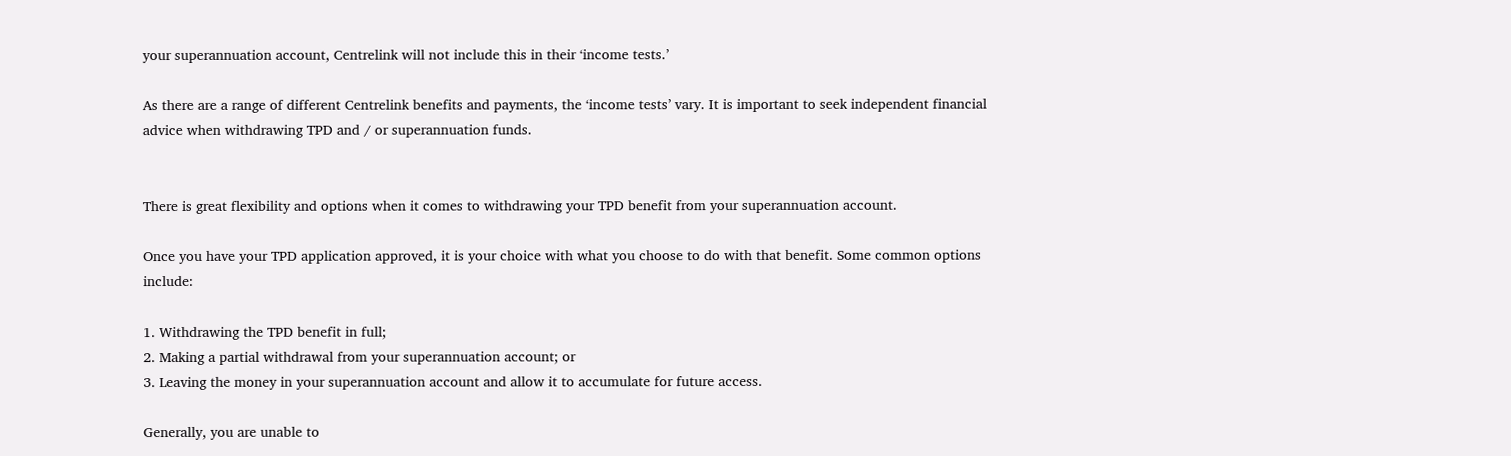your superannuation account, Centrelink will not include this in their ‘income tests.’

As there are a range of different Centrelink benefits and payments, the ‘income tests’ vary. It is important to seek independent financial advice when withdrawing TPD and / or superannuation funds.


There is great flexibility and options when it comes to withdrawing your TPD benefit from your superannuation account.

Once you have your TPD application approved, it is your choice with what you choose to do with that benefit. Some common options include:

1. Withdrawing the TPD benefit in full;
2. Making a partial withdrawal from your superannuation account; or
3. Leaving the money in your superannuation account and allow it to accumulate for future access.

Generally, you are unable to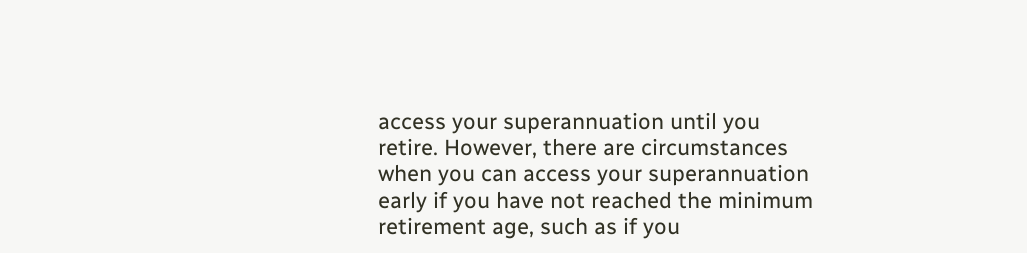access your superannuation until you retire. However, there are circumstances when you can access your superannuation early if you have not reached the minimum retirement age, such as if you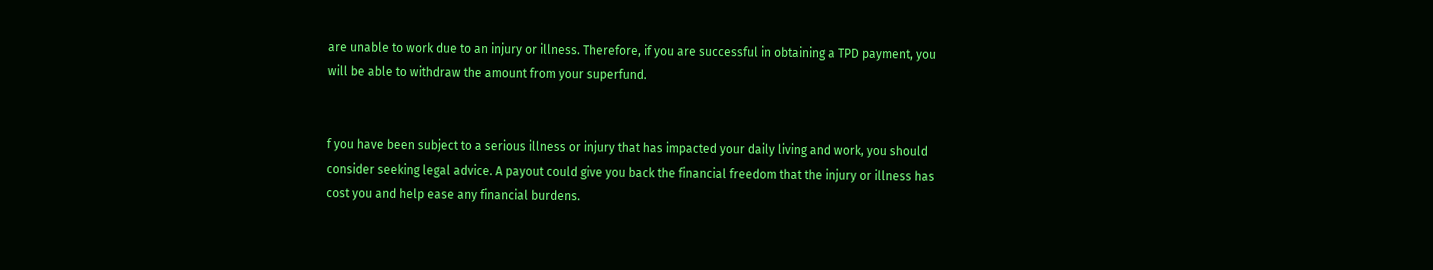are unable to work due to an injury or illness. Therefore, if you are successful in obtaining a TPD payment, you will be able to withdraw the amount from your superfund.


f you have been subject to a serious illness or injury that has impacted your daily living and work, you should consider seeking legal advice. A payout could give you back the financial freedom that the injury or illness has cost you and help ease any financial burdens.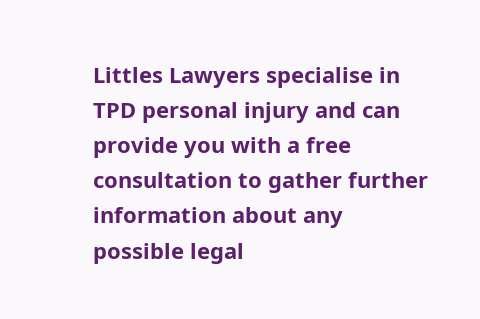Littles Lawyers specialise in TPD personal injury and can provide you with a free consultation to gather further information about any possible legal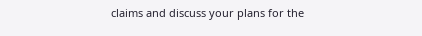claims and discuss your plans for the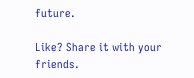future.

Like? Share it with your friends.